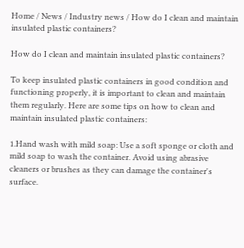Home / News / Industry news / How do I clean and maintain insulated plastic containers?

How do I clean and maintain insulated plastic containers?

To keep insulated plastic containers in good condition and functioning properly, it is important to clean and maintain them regularly. Here are some tips on how to clean and maintain insulated plastic containers:

1.Hand wash with mild soap: Use a soft sponge or cloth and mild soap to wash the container. Avoid using abrasive cleaners or brushes as they can damage the container's surface.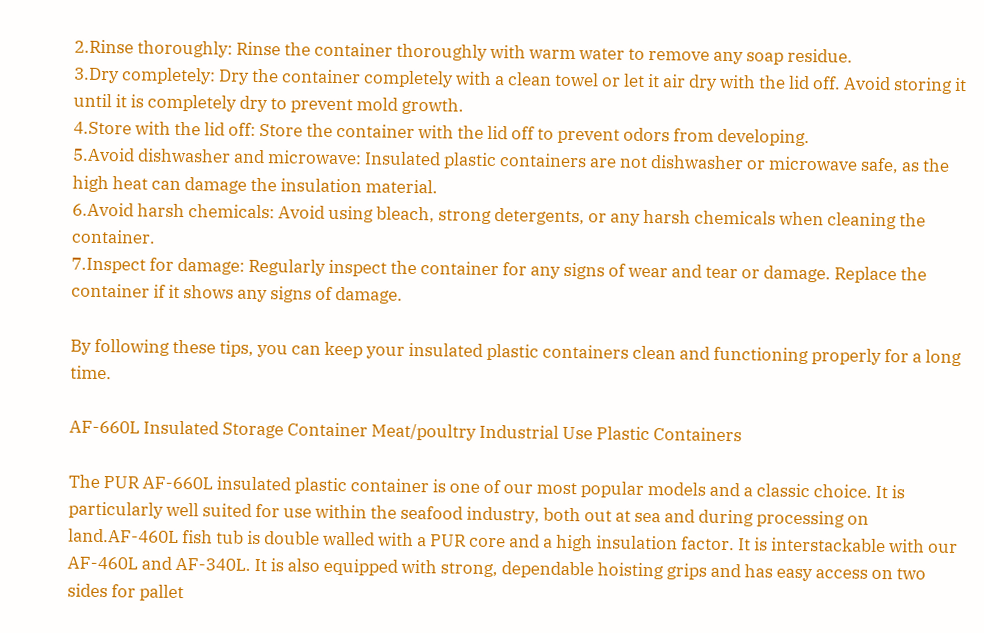2.Rinse thoroughly: Rinse the container thoroughly with warm water to remove any soap residue.
3.Dry completely: Dry the container completely with a clean towel or let it air dry with the lid off. Avoid storing it until it is completely dry to prevent mold growth.
4.Store with the lid off: Store the container with the lid off to prevent odors from developing.
5.Avoid dishwasher and microwave: Insulated plastic containers are not dishwasher or microwave safe, as the high heat can damage the insulation material.
6.Avoid harsh chemicals: Avoid using bleach, strong detergents, or any harsh chemicals when cleaning the container.
7.Inspect for damage: Regularly inspect the container for any signs of wear and tear or damage. Replace the container if it shows any signs of damage.

By following these tips, you can keep your insulated plastic containers clean and functioning properly for a long time.

AF-660L Insulated Storage Container Meat/poultry Industrial Use Plastic Containers

The PUR AF-660L insulated plastic container is one of our most popular models and a classic choice. It is particularly well suited for use within the seafood industry, both out at sea and during processing on land.AF-460L fish tub is double walled with a PUR core and a high insulation factor. It is interstackable with our AF-460L and AF-340L. It is also equipped with strong, dependable hoisting grips and has easy access on two sides for pallet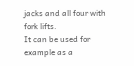jacks and all four with fork lifts.
It can be used for example as a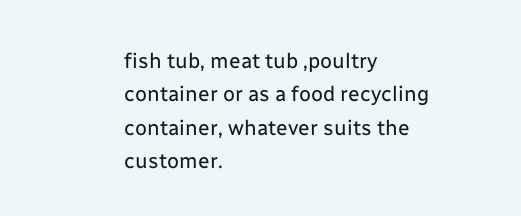fish tub, meat tub ,poultry container or as a food recycling container, whatever suits the customer.